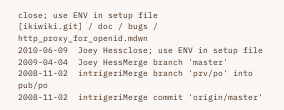close; use ENV in setup file
[ikiwiki.git] / doc / bugs / http_proxy_for_openid.mdwn
2010-06-09  Joey Hessclose; use ENV in setup file
2009-04-04  Joey HessMerge branch 'master'
2008-11-02  intrigeriMerge branch 'prv/po' into pub/po
2008-11-02  intrigeriMerge commit 'origin/master'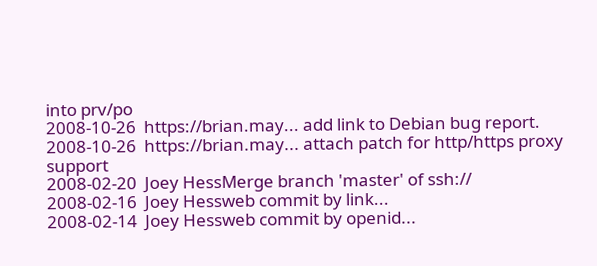into prv/po
2008-10-26  https://brian.may... add link to Debian bug report.
2008-10-26  https://brian.may... attach patch for http/https proxy support
2008-02-20  Joey HessMerge branch 'master' of ssh://
2008-02-16  Joey Hessweb commit by link...
2008-02-14  Joey Hessweb commit by openid...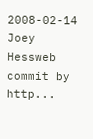2008-02-14  Joey Hessweb commit by http...